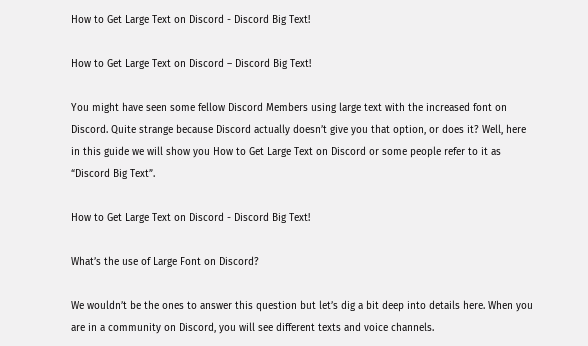How to Get Large Text on Discord - Discord Big Text!

How to Get Large Text on Discord – Discord Big Text!

You might have seen some fellow Discord Members using large text with the increased font on Discord. Quite strange because Discord actually doesn’t give you that option, or does it? Well, here in this guide we will show you How to Get Large Text on Discord or some people refer to it as “Discord Big Text”.

How to Get Large Text on Discord - Discord Big Text!

What’s the use of Large Font on Discord?

We wouldn’t be the ones to answer this question but let’s dig a bit deep into details here. When you are in a community on Discord, you will see different texts and voice channels.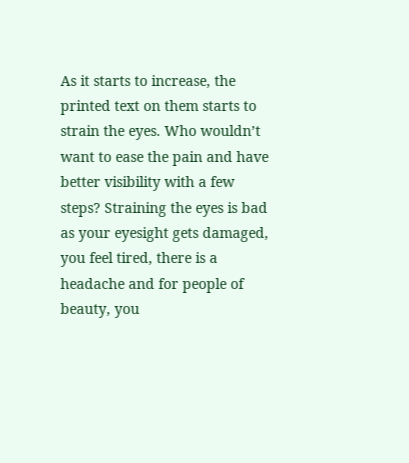As it starts to increase, the printed text on them starts to strain the eyes. Who wouldn’t want to ease the pain and have better visibility with a few steps? Straining the eyes is bad as your eyesight gets damaged, you feel tired, there is a headache and for people of beauty, you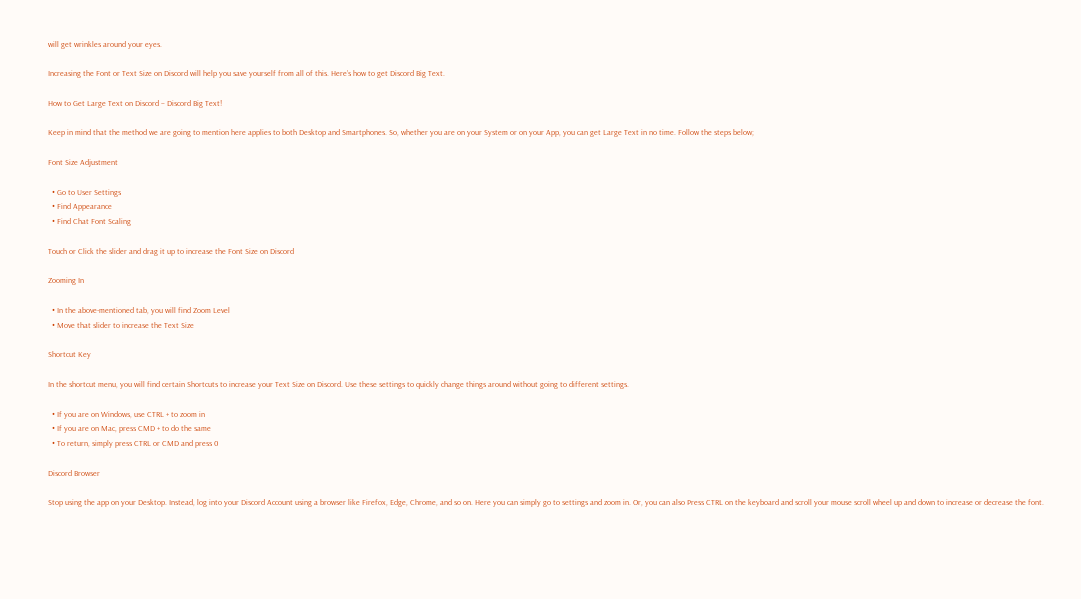will get wrinkles around your eyes.

Increasing the Font or Text Size on Discord will help you save yourself from all of this. Here’s how to get Discord Big Text.

How to Get Large Text on Discord – Discord Big Text!

Keep in mind that the method we are going to mention here applies to both Desktop and Smartphones. So, whether you are on your System or on your App, you can get Large Text in no time. Follow the steps below;

Font Size Adjustment

  • Go to User Settings
  • Find Appearance
  • Find Chat Font Scaling

Touch or Click the slider and drag it up to increase the Font Size on Discord

Zooming In

  • In the above-mentioned tab, you will find Zoom Level
  • Move that slider to increase the Text Size

Shortcut Key

In the shortcut menu, you will find certain Shortcuts to increase your Text Size on Discord. Use these settings to quickly change things around without going to different settings.

  • If you are on Windows, use CTRL + to zoom in
  • If you are on Mac, press CMD + to do the same
  • To return, simply press CTRL or CMD and press 0

Discord Browser

Stop using the app on your Desktop. Instead, log into your Discord Account using a browser like Firefox, Edge, Chrome, and so on. Here you can simply go to settings and zoom in. Or, you can also Press CTRL on the keyboard and scroll your mouse scroll wheel up and down to increase or decrease the font.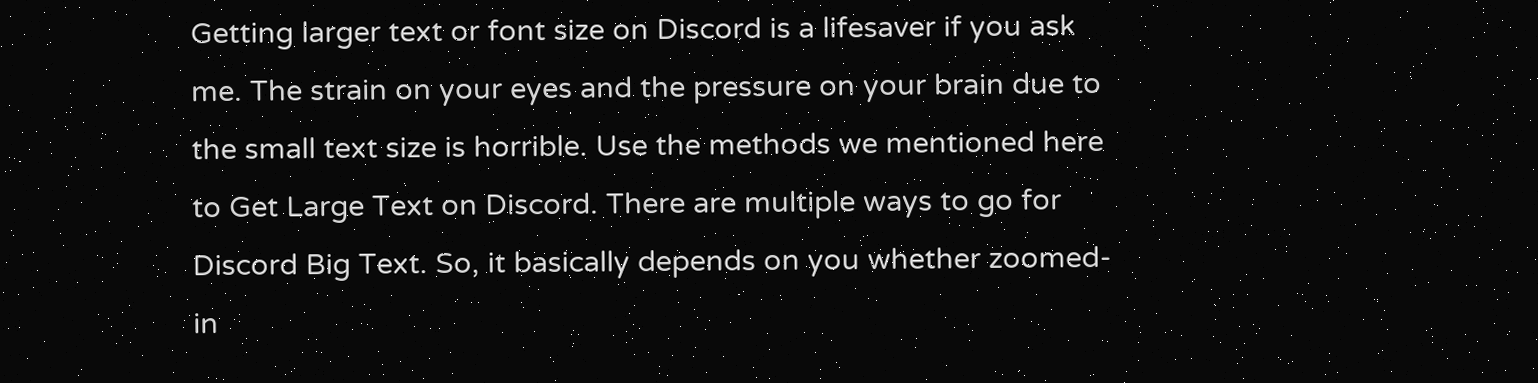Getting larger text or font size on Discord is a lifesaver if you ask me. The strain on your eyes and the pressure on your brain due to the small text size is horrible. Use the methods we mentioned here to Get Large Text on Discord. There are multiple ways to go for Discord Big Text. So, it basically depends on you whether zoomed-in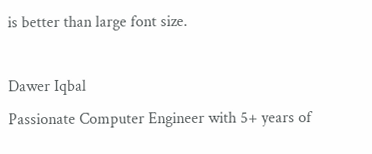is better than large font size.

Dawer Iqbal
Passionate Computer Engineer with 5+ years of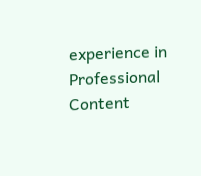experience in Professional Content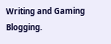Writing and Gaming Blogging.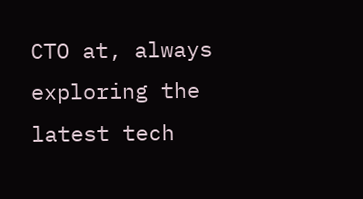CTO at, always exploring the latest tech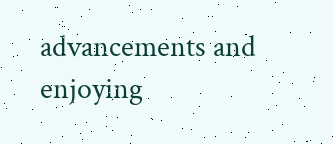advancements and enjoying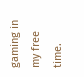gaming in my free time.